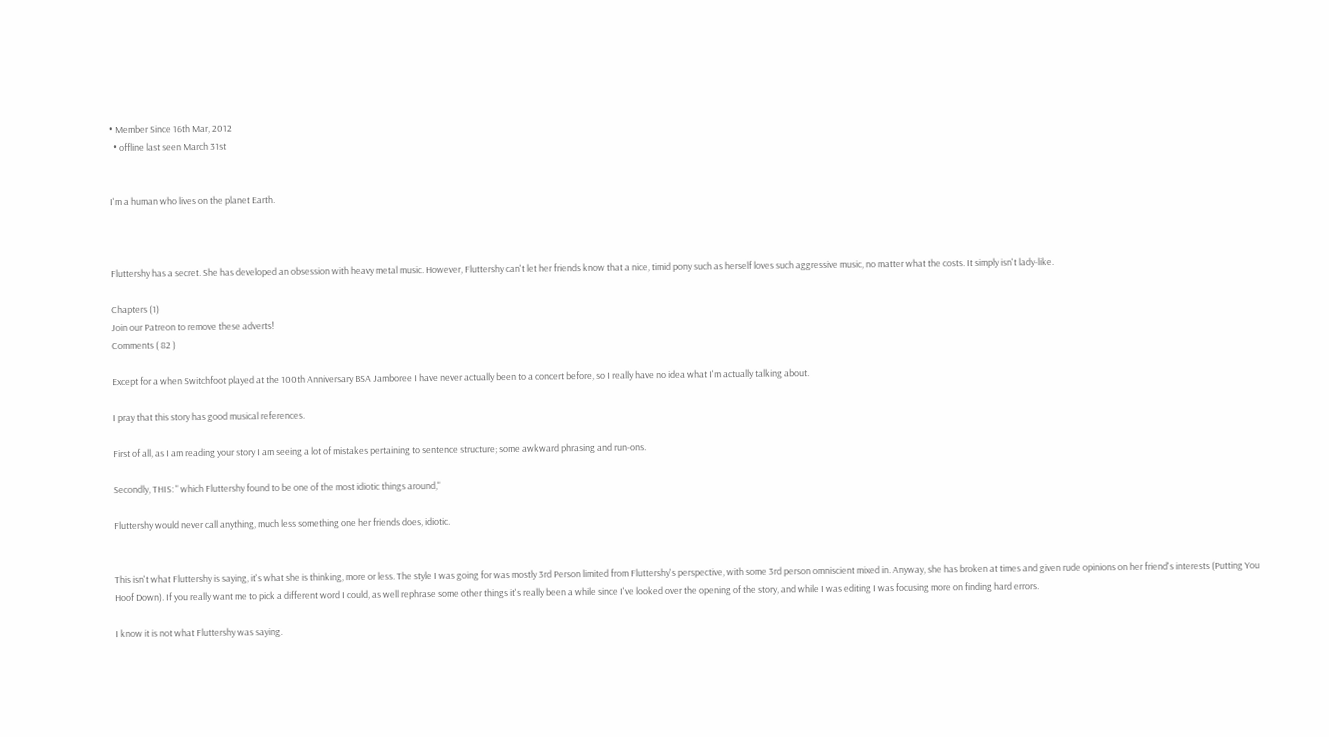• Member Since 16th Mar, 2012
  • offline last seen March 31st


I'm a human who lives on the planet Earth.



Fluttershy has a secret. She has developed an obsession with heavy metal music. However, Fluttershy can't let her friends know that a nice, timid pony such as herself loves such aggressive music, no matter what the costs. It simply isn't lady-like.

Chapters (1)
Join our Patreon to remove these adverts!
Comments ( 82 )

Except for a when Switchfoot played at the 100th Anniversary BSA Jamboree I have never actually been to a concert before, so I really have no idea what I'm actually talking about.

I pray that this story has good musical references.

First of all, as I am reading your story I am seeing a lot of mistakes pertaining to sentence structure; some awkward phrasing and run-ons.

Secondly, THIS: " which Fluttershy found to be one of the most idiotic things around,"

Fluttershy would never call anything, much less something one her friends does, idiotic.


This isn't what Fluttershy is saying, it's what she is thinking, more or less. The style I was going for was mostly 3rd Person limited from Fluttershy's perspective, with some 3rd person omniscient mixed in. Anyway, she has broken at times and given rude opinions on her friend's interests (Putting You Hoof Down). If you really want me to pick a different word I could, as well rephrase some other things it's really been a while since I've looked over the opening of the story, and while I was editing I was focusing more on finding hard errors.

I know it is not what Fluttershy was saying.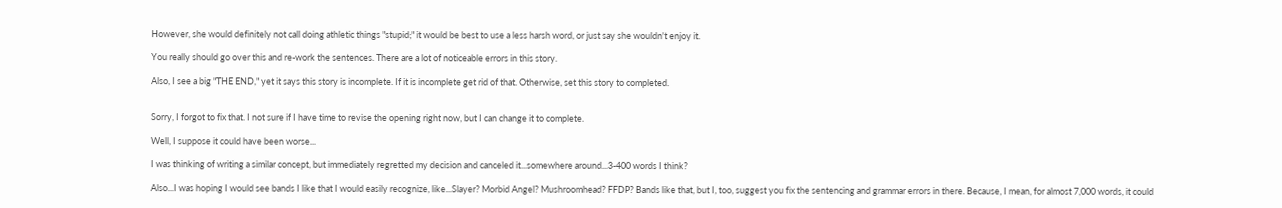However, she would definitely not call doing athletic things "stupid;" it would be best to use a less harsh word, or just say she wouldn't enjoy it.

You really should go over this and re-work the sentences. There are a lot of noticeable errors in this story.

Also, I see a big "THE END," yet it says this story is incomplete. If it is incomplete get rid of that. Otherwise, set this story to completed.


Sorry, I forgot to fix that. I not sure if I have time to revise the opening right now, but I can change it to complete.

Well, I suppose it could have been worse...

I was thinking of writing a similar concept, but immediately regretted my decision and canceled it...somewhere around...3-400 words I think?

Also...I was hoping I would see bands I like that I would easily recognize, like...Slayer? Morbid Angel? Mushroomhead? FFDP? Bands like that, but I, too, suggest you fix the sentencing and grammar errors in there. Because, I mean, for almost 7,000 words, it could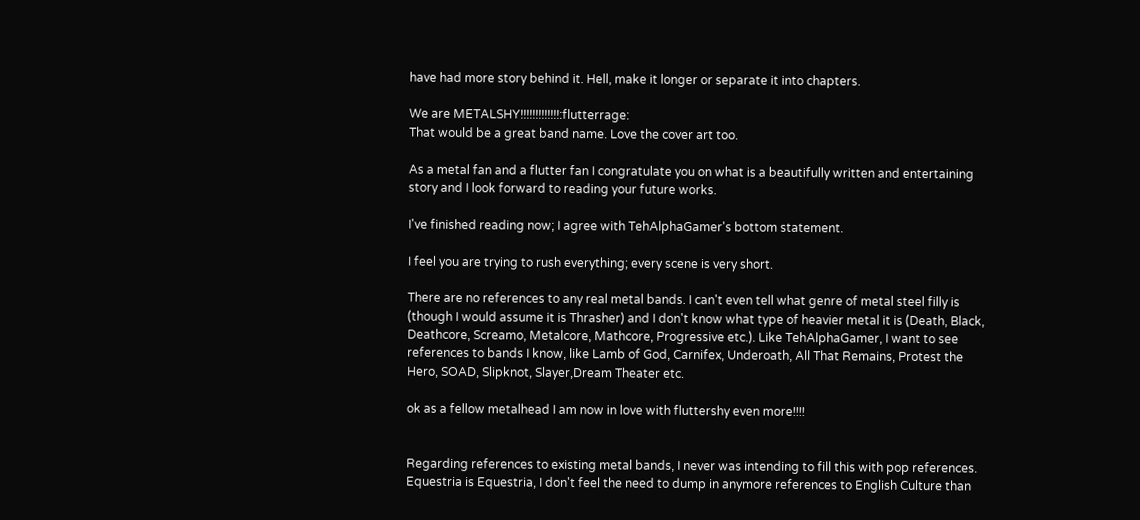have had more story behind it. Hell, make it longer or separate it into chapters.

We are METALSHY!!!!!!!!!!!!!:flutterrage:
That would be a great band name. Love the cover art too.

As a metal fan and a flutter fan I congratulate you on what is a beautifully written and entertaining story and I look forward to reading your future works.

I've finished reading now; I agree with TehAlphaGamer's bottom statement.

I feel you are trying to rush everything; every scene is very short.

There are no references to any real metal bands. I can't even tell what genre of metal steel filly is (though I would assume it is Thrasher) and I don't know what type of heavier metal it is (Death, Black, Deathcore, Screamo, Metalcore, Mathcore, Progressive etc.). Like TehAlphaGamer, I want to see references to bands I know, like Lamb of God, Carnifex, Underoath, All That Remains, Protest the Hero, SOAD, Slipknot, Slayer,Dream Theater etc.

ok as a fellow metalhead I am now in love with fluttershy even more!!!!


Regarding references to existing metal bands, I never was intending to fill this with pop references. Equestria is Equestria, I don't feel the need to dump in anymore references to English Culture than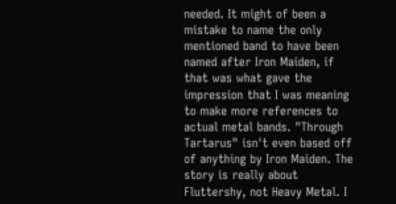needed. It might of been a mistake to name the only mentioned band to have been named after Iron Maiden, if that was what gave the impression that I was meaning to make more references to actual metal bands. "Through Tartarus" isn't even based off of anything by Iron Maiden. The story is really about Fluttershy, not Heavy Metal. I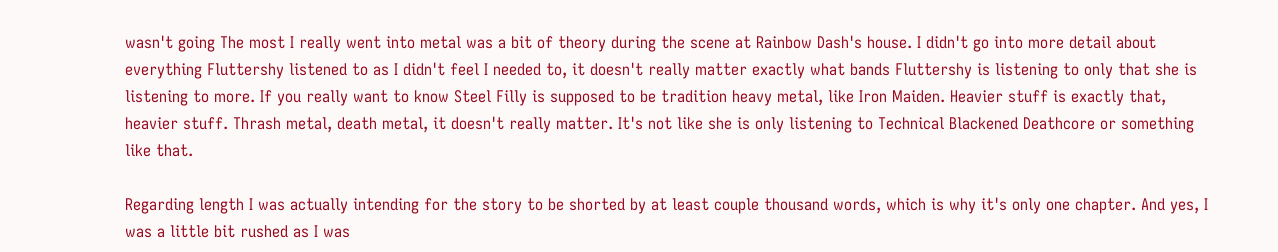wasn't going The most I really went into metal was a bit of theory during the scene at Rainbow Dash's house. I didn't go into more detail about everything Fluttershy listened to as I didn't feel I needed to, it doesn't really matter exactly what bands Fluttershy is listening to only that she is listening to more. If you really want to know Steel Filly is supposed to be tradition heavy metal, like Iron Maiden. Heavier stuff is exactly that, heavier stuff. Thrash metal, death metal, it doesn't really matter. It's not like she is only listening to Technical Blackened Deathcore or something like that.

Regarding length I was actually intending for the story to be shorted by at least couple thousand words, which is why it's only one chapter. And yes, I was a little bit rushed as I was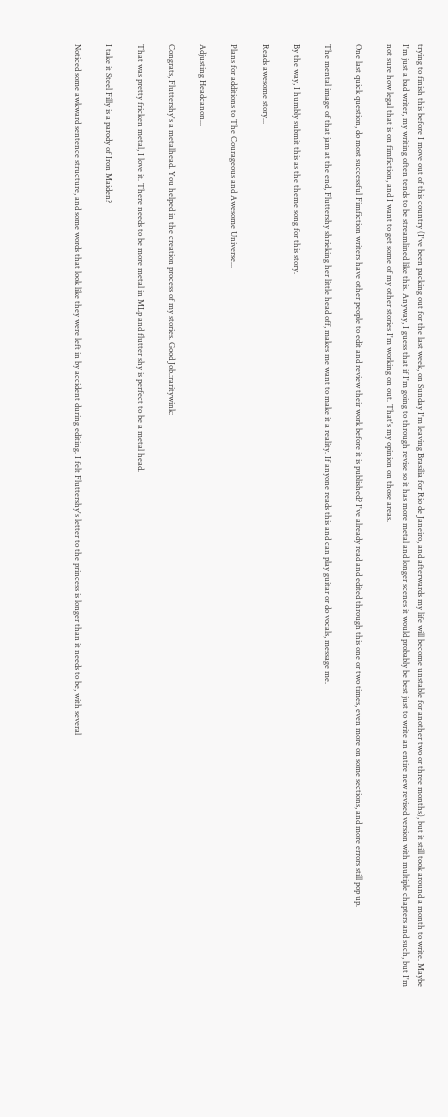trying to finish this before I move out of this country (I've been packing out for the last week, on Sunday I'm leaving Brasilia for Rio de Janeiro, and afterwards my life will become unstable for another two or three months), but it still took around a month to write. Maybe I'm just a bad writer, my writing often tends to be streamlined like this. Anyway, I guess that if I'm going to through revise so it has more metal and longer scenes it would probably be best just to write an entire new revised version with multiple chapters and such, but I'm not sure how legal that is on fimfiction, and I want to get some of my other stories I'm working on out. That's my opinion on those areas.

One last quick question, do most successful Fimfiction writers have other people to edit and review their work before it is published? I've already read and edited through this one or two times, even more on some sections, and more errors still pop up.

The mental image of that jam at the end, Fluttershy shrieking her little head off, makes me want to make it a reality. If anyone reads this and can play guitar or do vocals, message me.

By the way, I humbly submit this as the theme song for this story.

Reads awesome story...

Plans for additions to The Courageous and Awesome Universe...

Adjusting Headcanon...

Congrats, Fluttershy's a metalhead. You helped in the creation process of my stories. Good Job.:raritywink:

That was pretty fricken metal, I love it. There needs to be more metal in MLp and flutter shy is perfect to be a metal head.

I take it Steel Filly is a parody of Iron Maiden?

Noticed some awkward sentence structure, and some words that look like they were left in by accident during editing. I felt Fluttershy's letter to the princess is longer than it needs to be, with several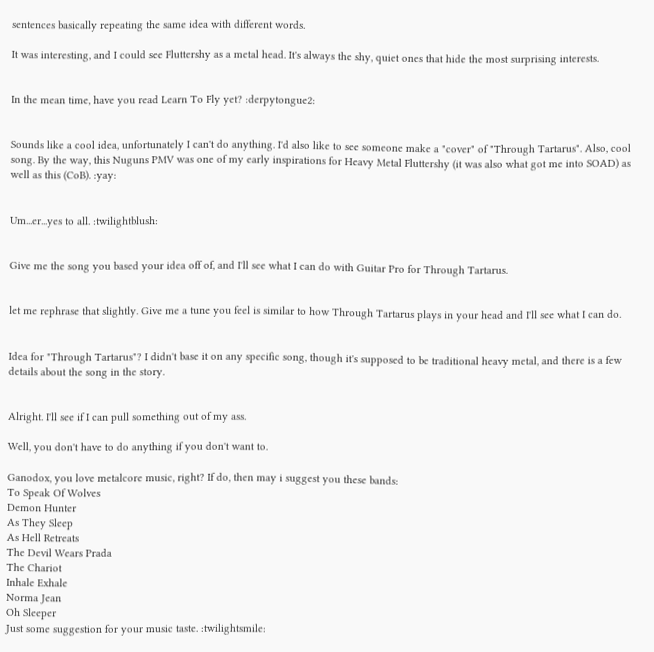sentences basically repeating the same idea with different words.

It was interesting, and I could see Fluttershy as a metal head. It's always the shy, quiet ones that hide the most surprising interests.


In the mean time, have you read Learn To Fly yet? :derpytongue2:


Sounds like a cool idea, unfortunately I can't do anything. I'd also like to see someone make a "cover" of "Through Tartarus". Also, cool song. By the way, this Nuguns PMV was one of my early inspirations for Heavy Metal Fluttershy (it was also what got me into SOAD) as well as this (CoB). :yay:


Um...er...yes to all. :twilightblush:


Give me the song you based your idea off of, and I'll see what I can do with Guitar Pro for Through Tartarus.


let me rephrase that slightly. Give me a tune you feel is similar to how Through Tartarus plays in your head and I'll see what I can do.


Idea for "Through Tartarus"? I didn't base it on any specific song, though it's supposed to be traditional heavy metal, and there is a few details about the song in the story.


Alright. I'll see if I can pull something out of my ass.

Well, you don't have to do anything if you don't want to.

Ganodox, you love metalcore music, right? If do, then may i suggest you these bands:
To Speak Of Wolves
Demon Hunter
As They Sleep
As Hell Retreats
The Devil Wears Prada
The Chariot
Inhale Exhale
Norma Jean
Oh Sleeper
Just some suggestion for your music taste. :twilightsmile: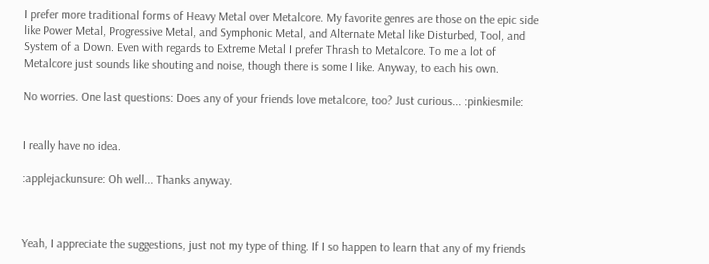I prefer more traditional forms of Heavy Metal over Metalcore. My favorite genres are those on the epic side like Power Metal, Progressive Metal, and Symphonic Metal, and Alternate Metal like Disturbed, Tool, and System of a Down. Even with regards to Extreme Metal I prefer Thrash to Metalcore. To me a lot of Metalcore just sounds like shouting and noise, though there is some I like. Anyway, to each his own.

No worries. One last questions: Does any of your friends love metalcore, too? Just curious... :pinkiesmile:


I really have no idea.

:applejackunsure: Oh well... Thanks anyway.



Yeah, I appreciate the suggestions, just not my type of thing. If I so happen to learn that any of my friends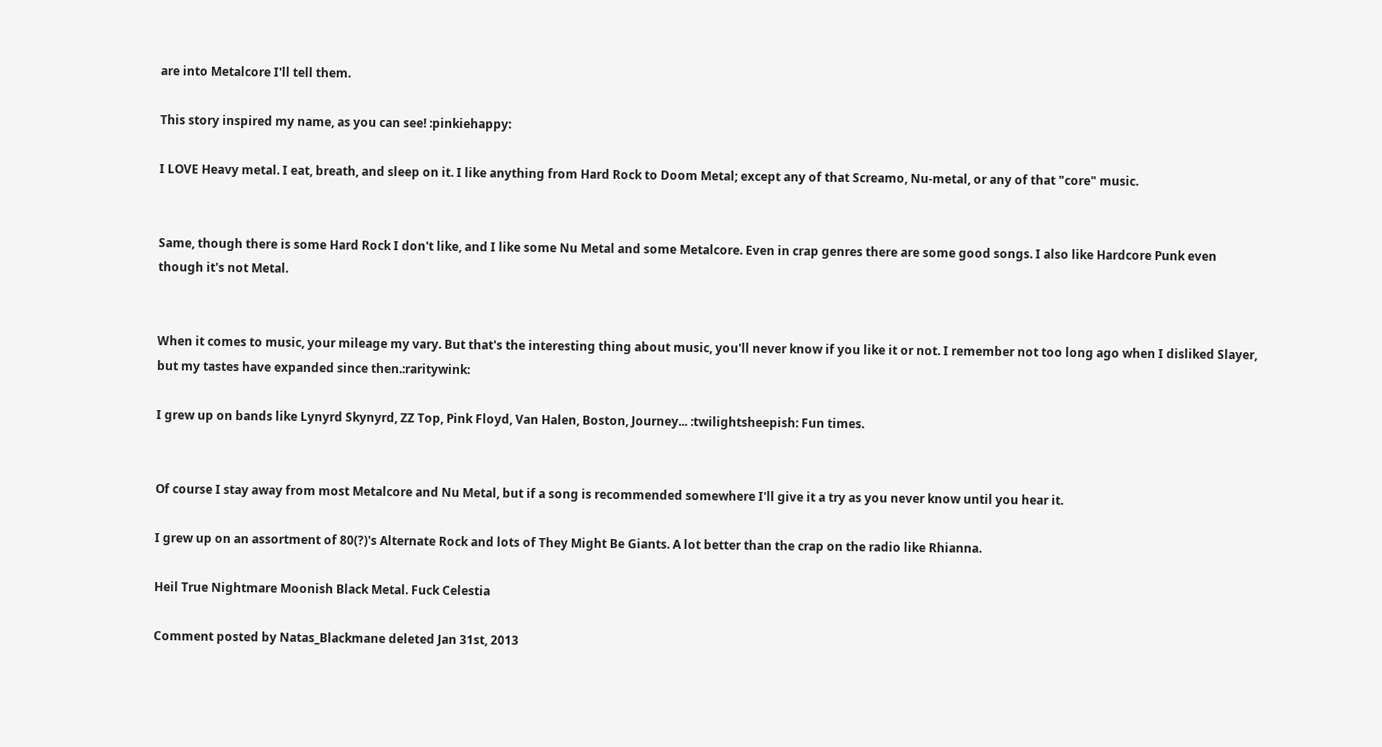are into Metalcore I'll tell them.

This story inspired my name, as you can see! :pinkiehappy:

I LOVE Heavy metal. I eat, breath, and sleep on it. I like anything from Hard Rock to Doom Metal; except any of that Screamo, Nu-metal, or any of that "core" music.


Same, though there is some Hard Rock I don't like, and I like some Nu Metal and some Metalcore. Even in crap genres there are some good songs. I also like Hardcore Punk even though it's not Metal.


When it comes to music, your mileage my vary. But that's the interesting thing about music, you'll never know if you like it or not. I remember not too long ago when I disliked Slayer, but my tastes have expanded since then.:raritywink:

I grew up on bands like Lynyrd Skynyrd, ZZ Top, Pink Floyd, Van Halen, Boston, Journey... :twilightsheepish: Fun times.


Of course I stay away from most Metalcore and Nu Metal, but if a song is recommended somewhere I'll give it a try as you never know until you hear it.

I grew up on an assortment of 80(?)'s Alternate Rock and lots of They Might Be Giants. A lot better than the crap on the radio like Rhianna.

Heil True Nightmare Moonish Black Metal. Fuck Celestia

Comment posted by Natas_Blackmane deleted Jan 31st, 2013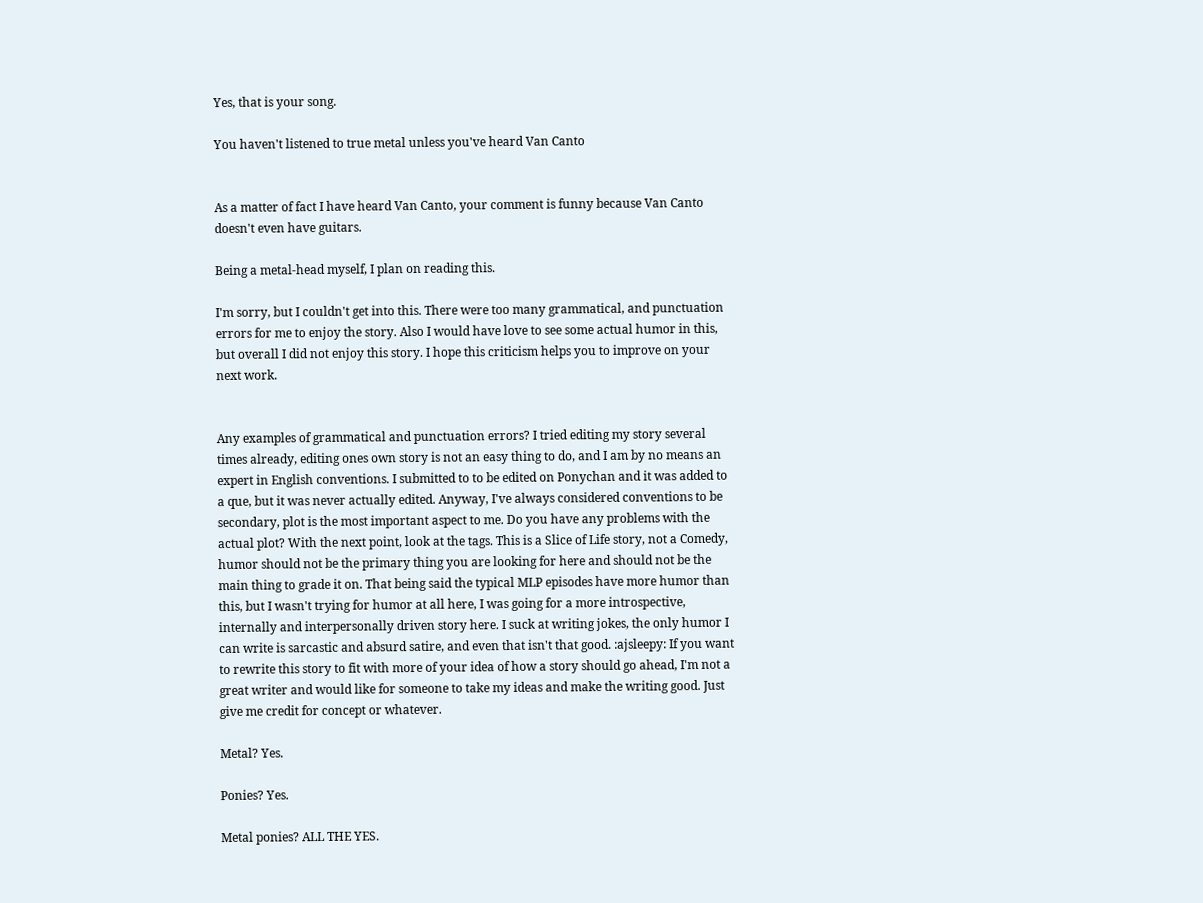Yes, that is your song.

You haven't listened to true metal unless you've heard Van Canto


As a matter of fact I have heard Van Canto, your comment is funny because Van Canto doesn't even have guitars.

Being a metal-head myself, I plan on reading this.

I'm sorry, but I couldn't get into this. There were too many grammatical, and punctuation errors for me to enjoy the story. Also I would have love to see some actual humor in this, but overall I did not enjoy this story. I hope this criticism helps you to improve on your next work.


Any examples of grammatical and punctuation errors? I tried editing my story several times already, editing ones own story is not an easy thing to do, and I am by no means an expert in English conventions. I submitted to to be edited on Ponychan and it was added to a que, but it was never actually edited. Anyway, I've always considered conventions to be secondary, plot is the most important aspect to me. Do you have any problems with the actual plot? With the next point, look at the tags. This is a Slice of Life story, not a Comedy, humor should not be the primary thing you are looking for here and should not be the main thing to grade it on. That being said the typical MLP episodes have more humor than this, but I wasn't trying for humor at all here, I was going for a more introspective, internally and interpersonally driven story here. I suck at writing jokes, the only humor I can write is sarcastic and absurd satire, and even that isn't that good. :ajsleepy: If you want to rewrite this story to fit with more of your idea of how a story should go ahead, I'm not a great writer and would like for someone to take my ideas and make the writing good. Just give me credit for concept or whatever.

Metal? Yes.

Ponies? Yes.

Metal ponies? ALL THE YES.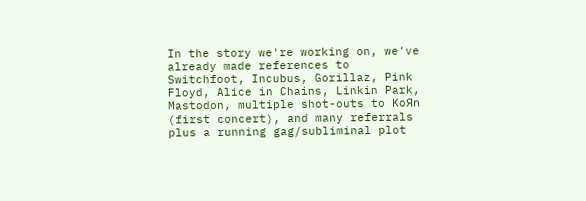In the story we're working on, we've already made references to Switchfoot, Incubus, Gorillaz, Pink Floyd, Alice in Chains, Linkin Park, Mastodon, multiple shot-outs to KoЯn (first concert), and many referrals plus a running gag/subliminal plot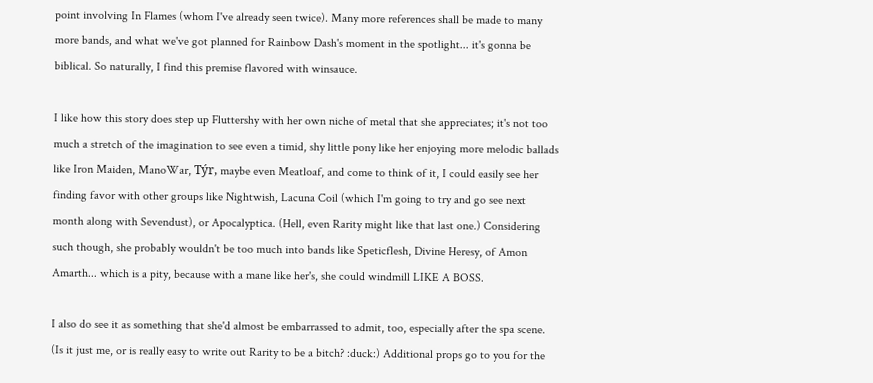point involving In Flames (whom I've already seen twice). Many more references shall be made to many more bands, and what we've got planned for Rainbow Dash's moment in the spotlight... it's gonna be biblical. So naturally, I find this premise flavored with winsauce.

I like how this story does step up Fluttershy with her own niche of metal that she appreciates; it's not too much a stretch of the imagination to see even a timid, shy little pony like her enjoying more melodic ballads like Iron Maiden, ManoWar, Týr, maybe even Meatloaf, and come to think of it, I could easily see her finding favor with other groups like Nightwish, Lacuna Coil (which I'm going to try and go see next month along with Sevendust), or Apocalyptica. (Hell, even Rarity might like that last one.) Considering such though, she probably wouldn't be too much into bands like Speticflesh, Divine Heresy, of Amon Amarth... which is a pity, because with a mane like her's, she could windmill LIKE A BOSS.

I also do see it as something that she'd almost be embarrassed to admit, too, especially after the spa scene. (Is it just me, or is really easy to write out Rarity to be a bitch? :duck:) Additional props go to you for the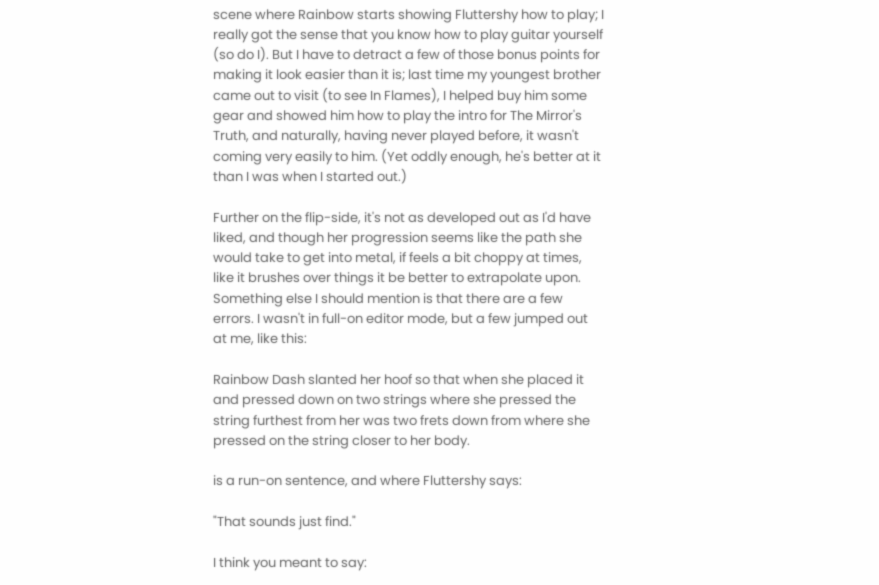scene where Rainbow starts showing Fluttershy how to play; I really got the sense that you know how to play guitar yourself (so do I). But I have to detract a few of those bonus points for making it look easier than it is; last time my youngest brother came out to visit (to see In Flames), I helped buy him some gear and showed him how to play the intro for The Mirror's Truth, and naturally, having never played before, it wasn't coming very easily to him. (Yet oddly enough, he's better at it than I was when I started out.)

Further on the flip-side, it's not as developed out as I'd have liked, and though her progression seems like the path she would take to get into metal, if feels a bit choppy at times, like it brushes over things it be better to extrapolate upon. Something else I should mention is that there are a few errors. I wasn't in full-on editor mode, but a few jumped out at me, like this:

Rainbow Dash slanted her hoof so that when she placed it and pressed down on two strings where she pressed the string furthest from her was two frets down from where she pressed on the string closer to her body.

is a run-on sentence, and where Fluttershy says:

"That sounds just find."

I think you meant to say: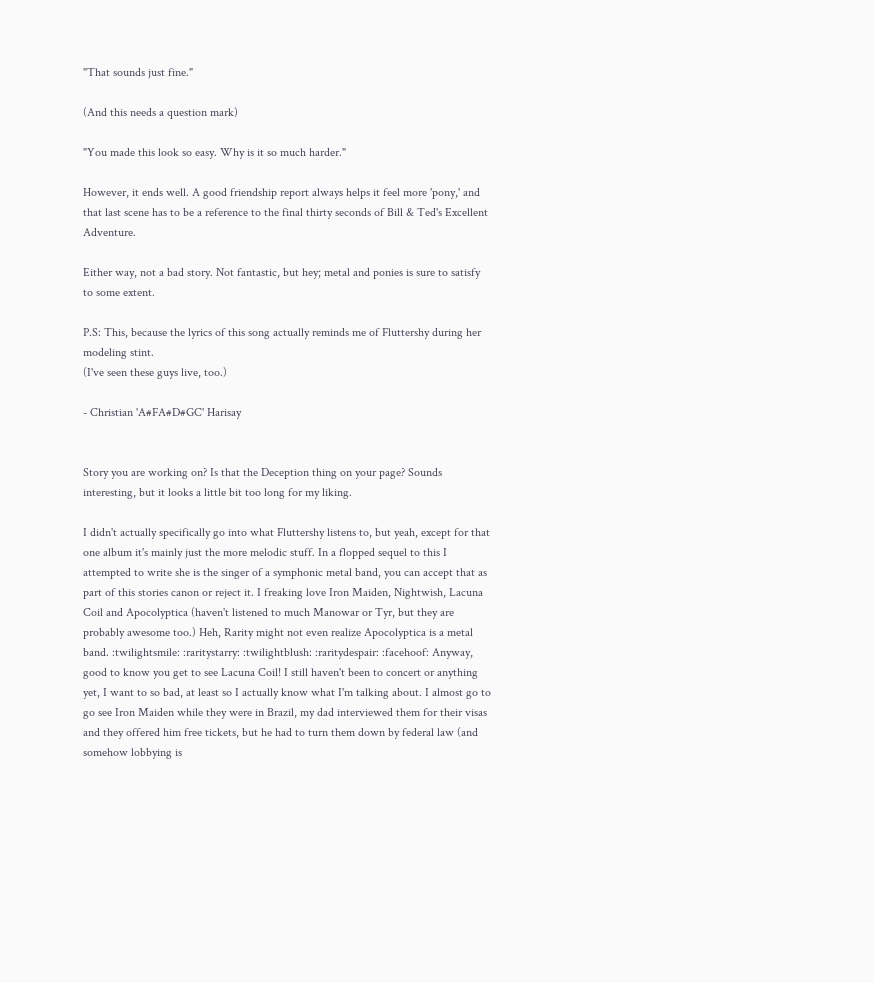"That sounds just fine."

(And this needs a question mark)

"You made this look so easy. Why is it so much harder."

However, it ends well. A good friendship report always helps it feel more 'pony,' and that last scene has to be a reference to the final thirty seconds of Bill & Ted's Excellent Adventure.

Either way, not a bad story. Not fantastic, but hey; metal and ponies is sure to satisfy to some extent.

P.S: This, because the lyrics of this song actually reminds me of Fluttershy during her modeling stint.
(I've seen these guys live, too.)

- Christian 'A#FA#D#GC' Harisay


Story you are working on? Is that the Deception thing on your page? Sounds interesting, but it looks a little bit too long for my liking.

I didn't actually specifically go into what Fluttershy listens to, but yeah, except for that one album it's mainly just the more melodic stuff. In a flopped sequel to this I attempted to write she is the singer of a symphonic metal band, you can accept that as part of this stories canon or reject it. I freaking love Iron Maiden, Nightwish, Lacuna Coil and Apocolyptica (haven't listened to much Manowar or Tyr, but they are probably awesome too.) Heh, Rarity might not even realize Apocolyptica is a metal band. :twilightsmile: :raritystarry: :twilightblush: :raritydespair: :facehoof: Anyway, good to know you get to see Lacuna Coil! I still haven't been to concert or anything yet, I want to so bad, at least so I actually know what I'm talking about. I almost go to go see Iron Maiden while they were in Brazil, my dad interviewed them for their visas and they offered him free tickets, but he had to turn them down by federal law (and somehow lobbying is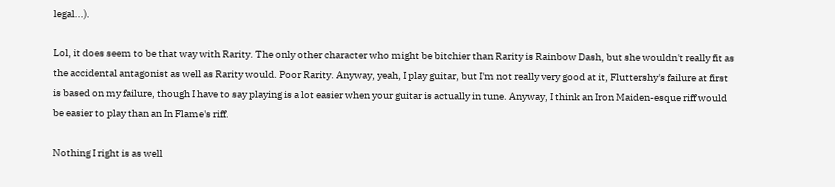legal...).

Lol, it does seem to be that way with Rarity. The only other character who might be bitchier than Rarity is Rainbow Dash, but she wouldn't really fit as the accidental antagonist as well as Rarity would. Poor Rarity. Anyway, yeah, I play guitar, but I'm not really very good at it, Fluttershy's failure at first is based on my failure, though I have to say playing is a lot easier when your guitar is actually in tune. Anyway, I think an Iron Maiden-esque riff would be easier to play than an In Flame's riff.

Nothing I right is as well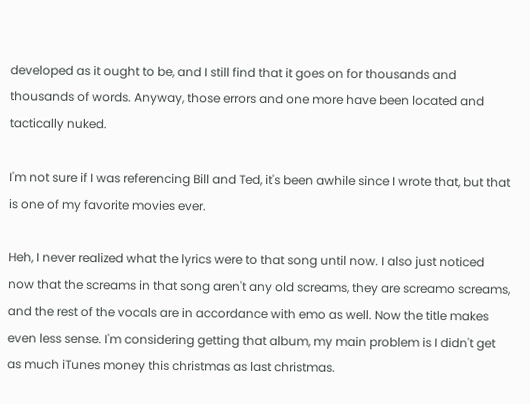developed as it ought to be, and I still find that it goes on for thousands and thousands of words. Anyway, those errors and one more have been located and tactically nuked.

I'm not sure if I was referencing Bill and Ted, it's been awhile since I wrote that, but that is one of my favorite movies ever.

Heh, I never realized what the lyrics were to that song until now. I also just noticed now that the screams in that song aren't any old screams, they are screamo screams, and the rest of the vocals are in accordance with emo as well. Now the title makes even less sense. I'm considering getting that album, my main problem is I didn't get as much iTunes money this christmas as last christmas.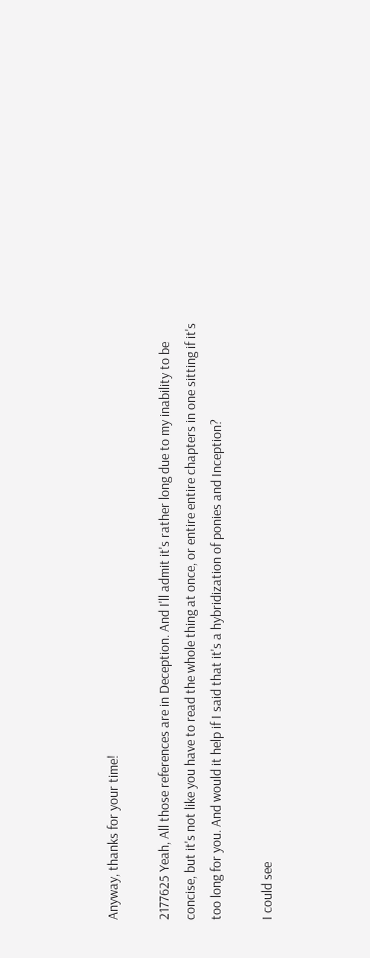Anyway, thanks for your time!

2177625 Yeah, All those references are in Deception. And I'll admit it's rather long due to my inability to be concise, but it's not like you have to read the whole thing at once, or entire entire chapters in one sitting if it's too long for you. And would it help if I said that it's a hybridization of ponies and Inception?

I could see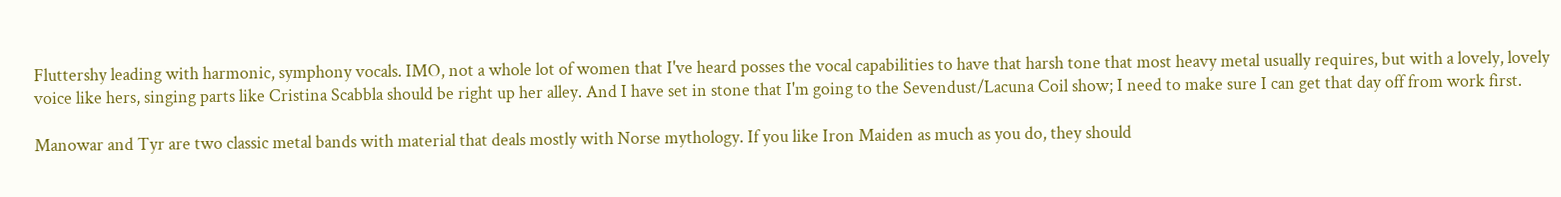Fluttershy leading with harmonic, symphony vocals. IMO, not a whole lot of women that I've heard posses the vocal capabilities to have that harsh tone that most heavy metal usually requires, but with a lovely, lovely voice like hers, singing parts like Cristina Scabbla should be right up her alley. And I have set in stone that I'm going to the Sevendust/Lacuna Coil show; I need to make sure I can get that day off from work first.

Manowar and Tyr are two classic metal bands with material that deals mostly with Norse mythology. If you like Iron Maiden as much as you do, they should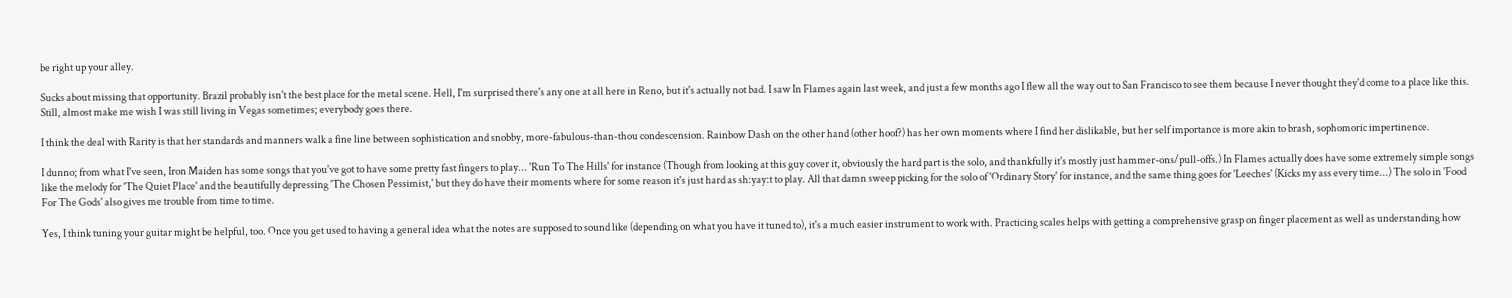be right up your alley.

Sucks about missing that opportunity. Brazil probably isn't the best place for the metal scene. Hell, I'm surprised there's any one at all here in Reno, but it's actually not bad. I saw In Flames again last week, and just a few months ago I flew all the way out to San Francisco to see them because I never thought they'd come to a place like this. Still, almost make me wish I was still living in Vegas sometimes; everybody goes there.

I think the deal with Rarity is that her standards and manners walk a fine line between sophistication and snobby, more-fabulous-than-thou condescension. Rainbow Dash on the other hand (other hoof?) has her own moments where I find her dislikable, but her self importance is more akin to brash, sophomoric impertinence.

I dunno; from what I've seen, Iron Maiden has some songs that you've got to have some pretty fast fingers to play... 'Run To The Hills' for instance (Though from looking at this guy cover it, obviously the hard part is the solo, and thankfully it's mostly just hammer-ons/pull-offs.) In Flames actually does have some extremely simple songs like the melody for 'The Quiet Place' and the beautifully depressing 'The Chosen Pessimist,' but they do have their moments where for some reason it's just hard as sh:yay:t to play. All that damn sweep picking for the solo of 'Ordinary Story' for instance, and the same thing goes for 'Leeches' (Kicks my ass every time...) The solo in 'Food For The Gods' also gives me trouble from time to time.

Yes, I think tuning your guitar might be helpful, too. Once you get used to having a general idea what the notes are supposed to sound like (depending on what you have it tuned to), it's a much easier instrument to work with. Practicing scales helps with getting a comprehensive grasp on finger placement as well as understanding how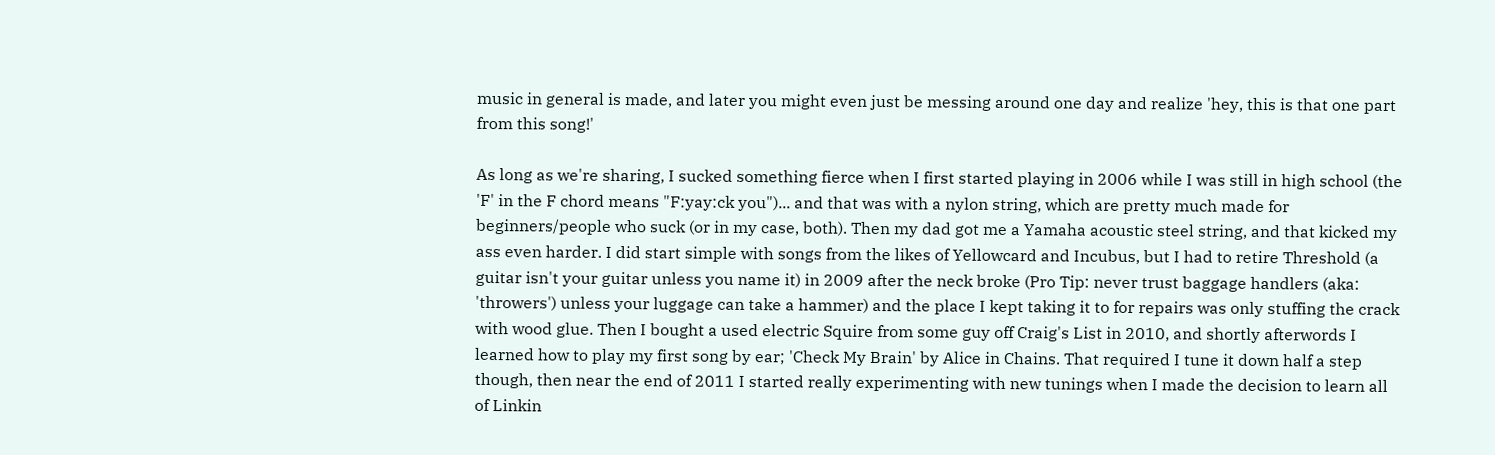music in general is made, and later you might even just be messing around one day and realize 'hey, this is that one part from this song!'

As long as we're sharing, I sucked something fierce when I first started playing in 2006 while I was still in high school (the 'F' in the F chord means "F:yay:ck you")... and that was with a nylon string, which are pretty much made for beginners/people who suck (or in my case, both). Then my dad got me a Yamaha acoustic steel string, and that kicked my ass even harder. I did start simple with songs from the likes of Yellowcard and Incubus, but I had to retire Threshold (a guitar isn't your guitar unless you name it) in 2009 after the neck broke (Pro Tip: never trust baggage handlers (aka: 'throwers') unless your luggage can take a hammer) and the place I kept taking it to for repairs was only stuffing the crack with wood glue. Then I bought a used electric Squire from some guy off Craig's List in 2010, and shortly afterwords I learned how to play my first song by ear; 'Check My Brain' by Alice in Chains. That required I tune it down half a step though, then near the end of 2011 I started really experimenting with new tunings when I made the decision to learn all of Linkin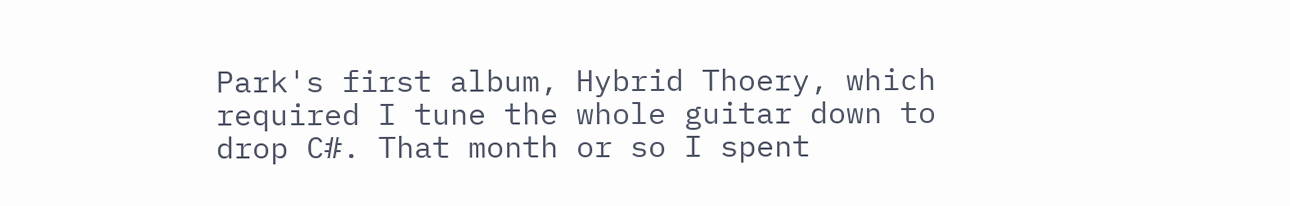Park's first album, Hybrid Thoery, which required I tune the whole guitar down to drop C#. That month or so I spent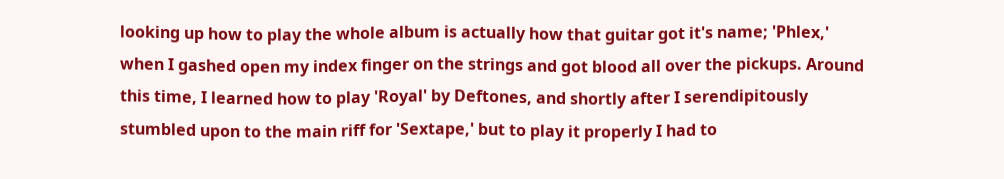looking up how to play the whole album is actually how that guitar got it's name; 'Phlex,' when I gashed open my index finger on the strings and got blood all over the pickups. Around this time, I learned how to play 'Royal' by Deftones, and shortly after I serendipitously stumbled upon to the main riff for 'Sextape,' but to play it properly I had to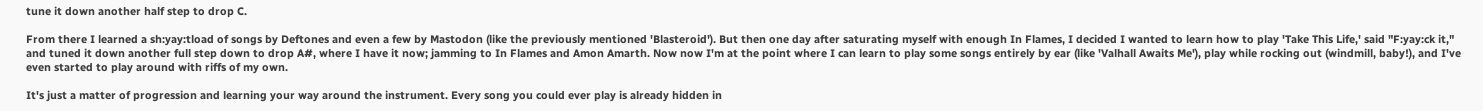tune it down another half step to drop C.

From there I learned a sh:yay:tload of songs by Deftones and even a few by Mastodon (like the previously mentioned 'Blasteroid'). But then one day after saturating myself with enough In Flames, I decided I wanted to learn how to play 'Take This Life,' said "F:yay:ck it," and tuned it down another full step down to drop A#, where I have it now; jamming to In Flames and Amon Amarth. Now now I'm at the point where I can learn to play some songs entirely by ear (like 'Valhall Awaits Me'), play while rocking out (windmill, baby!), and I've even started to play around with riffs of my own.

It's just a matter of progression and learning your way around the instrument. Every song you could ever play is already hidden in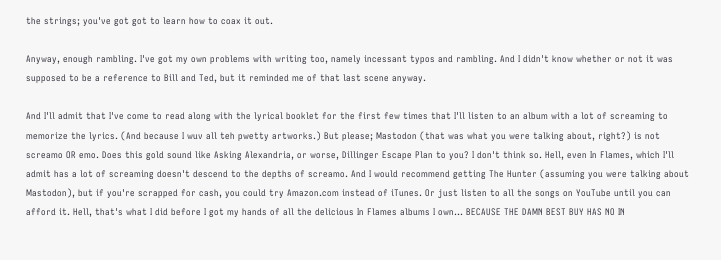the strings; you've got got to learn how to coax it out.

Anyway, enough rambling. I've got my own problems with writing too, namely incessant typos and rambling. And I didn't know whether or not it was supposed to be a reference to Bill and Ted, but it reminded me of that last scene anyway.

And I'll admit that I've come to read along with the lyrical booklet for the first few times that I'll listen to an album with a lot of screaming to memorize the lyrics. (And because I wuv all teh pwetty artworks.) But please; Mastodon (that was what you were talking about, right?) is not screamo OR emo. Does this gold sound like Asking Alexandria, or worse, Dillinger Escape Plan to you? I don't think so. Hell, even In Flames, which I'll admit has a lot of screaming doesn't descend to the depths of screamo. And I would recommend getting The Hunter (assuming you were talking about Mastodon), but if you're scrapped for cash, you could try Amazon.com instead of iTunes. Or just listen to all the songs on YouTube until you can afford it. Hell, that's what I did before I got my hands of all the delicious In Flames albums I own... BECAUSE THE DAMN BEST BUY HAS NO IN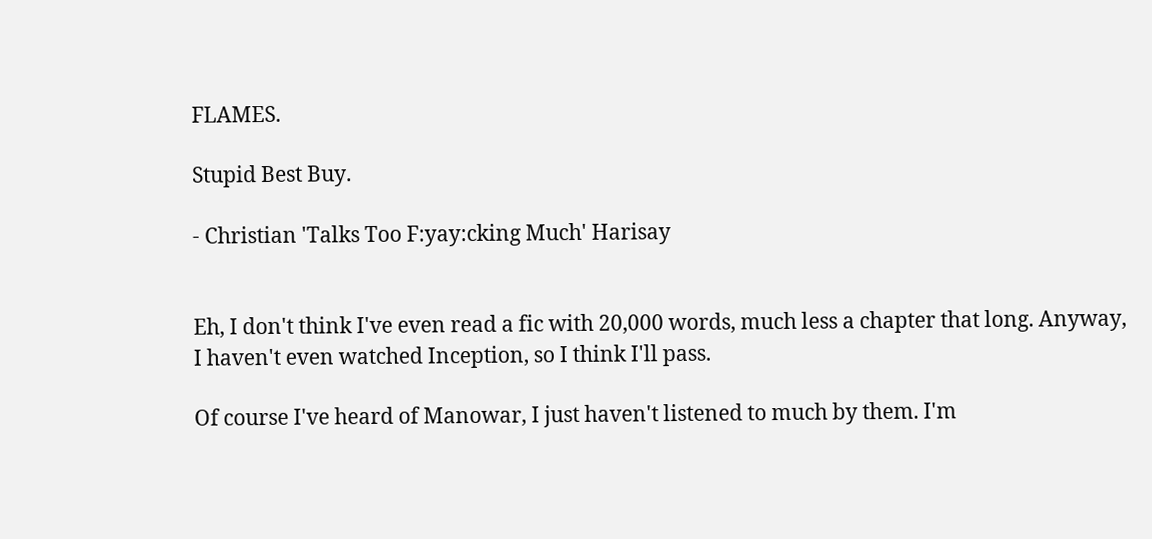FLAMES.

Stupid Best Buy.

- Christian 'Talks Too F:yay:cking Much' Harisay


Eh, I don't think I've even read a fic with 20,000 words, much less a chapter that long. Anyway, I haven't even watched Inception, so I think I'll pass.

Of course I've heard of Manowar, I just haven't listened to much by them. I'm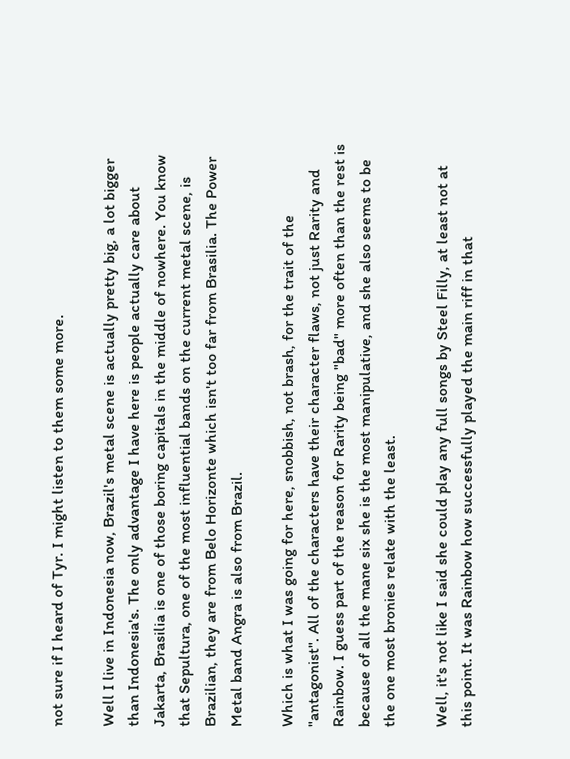not sure if I heard of Tyr. I might listen to them some more.

Well I live in Indonesia now, Brazil's metal scene is actually pretty big, a lot bigger than Indonesia's. The only advantage I have here is people actually care about Jakarta, Brasilia is one of those boring capitals in the middle of nowhere. You know that Sepultura, one of the most influential bands on the current metal scene, is Brazilian, they are from Belo Horizonte which isn't too far from Brasilia. The Power Metal band Angra is also from Brazil.

Which is what I was going for here, snobbish, not brash, for the trait of the "antagonist". All of the characters have their character flaws, not just Rarity and Rainbow. I guess part of the reason for Rarity being "bad" more often than the rest is because of all the mane six she is the most manipulative, and she also seems to be the one most bronies relate with the least.

Well, it's not like I said she could play any full songs by Steel Filly, at least not at this point. It was Rainbow how successfully played the main riff in that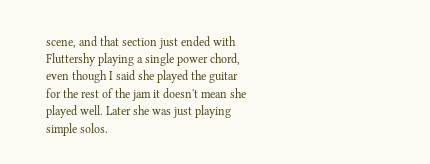scene, and that section just ended with Fluttershy playing a single power chord, even though I said she played the guitar for the rest of the jam it doesn't mean she played well. Later she was just playing simple solos.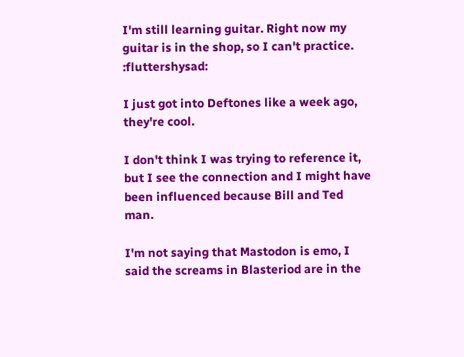I'm still learning guitar. Right now my guitar is in the shop, so I can't practice. :fluttershysad:

I just got into Deftones like a week ago, they're cool.

I don't think I was trying to reference it, but I see the connection and I might have been influenced because Bill and Ted man.

I'm not saying that Mastodon is emo, I said the screams in Blasteriod are in the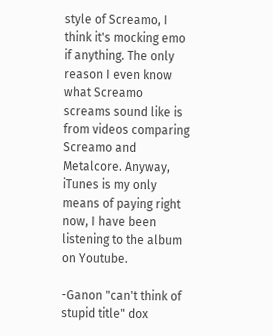style of Screamo, I think it's mocking emo if anything. The only reason I even know what Screamo screams sound like is from videos comparing Screamo and Metalcore. Anyway, iTunes is my only means of paying right now, I have been listening to the album on Youtube.

-Ganon "can't think of stupid title" dox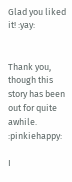Glad you liked it! :yay:


Thank you, though this story has been out for quite awhile. :pinkiehappy:

I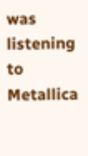was listening to Metallica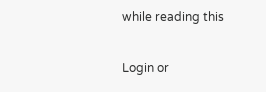while reading this

Login or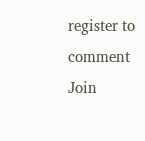register to comment
Join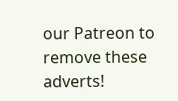our Patreon to remove these adverts!